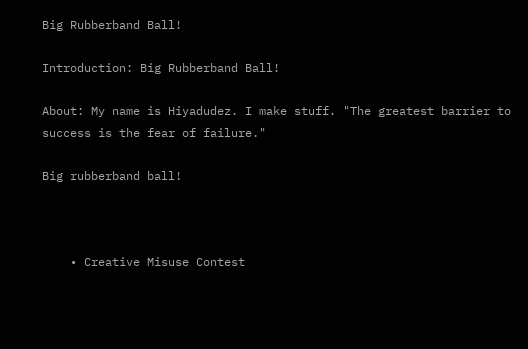Big Rubberband Ball!

Introduction: Big Rubberband Ball!

About: My name is Hiyadudez. I make stuff. "The greatest barrier to success is the fear of failure."

Big rubberband ball!



    • Creative Misuse Contest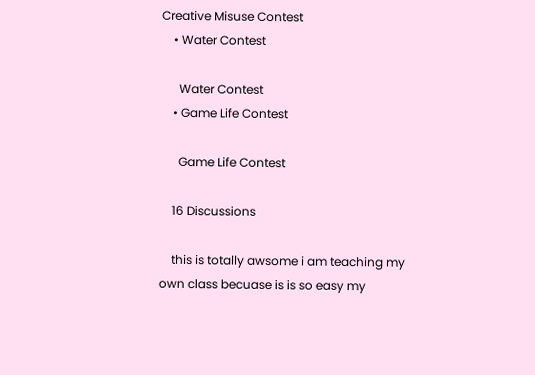Creative Misuse Contest
    • Water Contest

      Water Contest
    • Game Life Contest

      Game Life Contest

    16 Discussions

    this is totally awsome i am teaching my own class becuase is is so easy my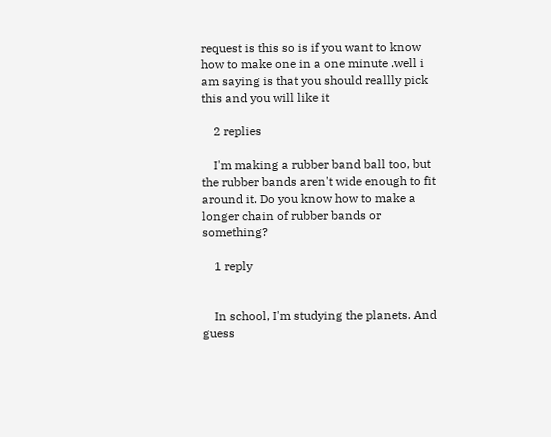request is this so is if you want to know how to make one in a one minute .well i am saying is that you should reallly pick this and you will like it

    2 replies

    I'm making a rubber band ball too, but the rubber bands aren't wide enough to fit around it. Do you know how to make a longer chain of rubber bands or something?

    1 reply


    In school, I'm studying the planets. And guess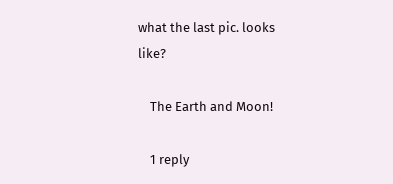what the last pic. looks like?

    The Earth and Moon!

    1 reply